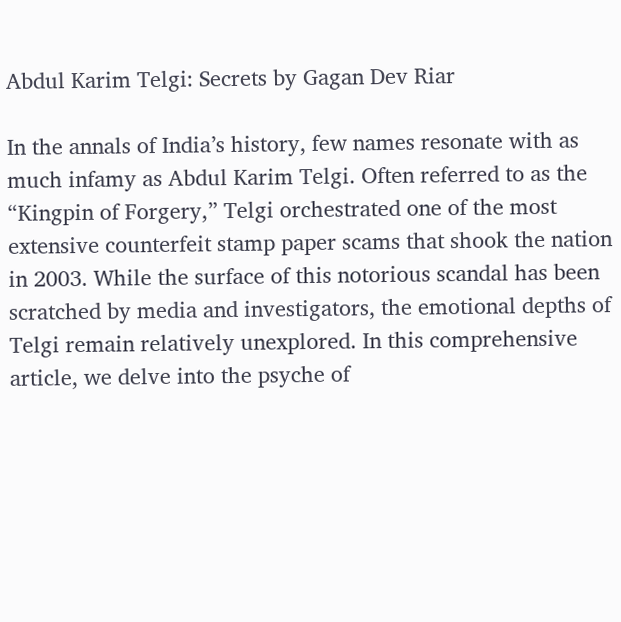Abdul Karim Telgi: Secrets by Gagan Dev Riar

In the annals of India’s history, few names resonate with as much infamy as Abdul Karim Telgi. Often referred to as the “Kingpin of Forgery,” Telgi orchestrated one of the most extensive counterfeit stamp paper scams that shook the nation in 2003. While the surface of this notorious scandal has been scratched by media and investigators, the emotional depths of Telgi remain relatively unexplored. In this comprehensive article, we delve into the psyche of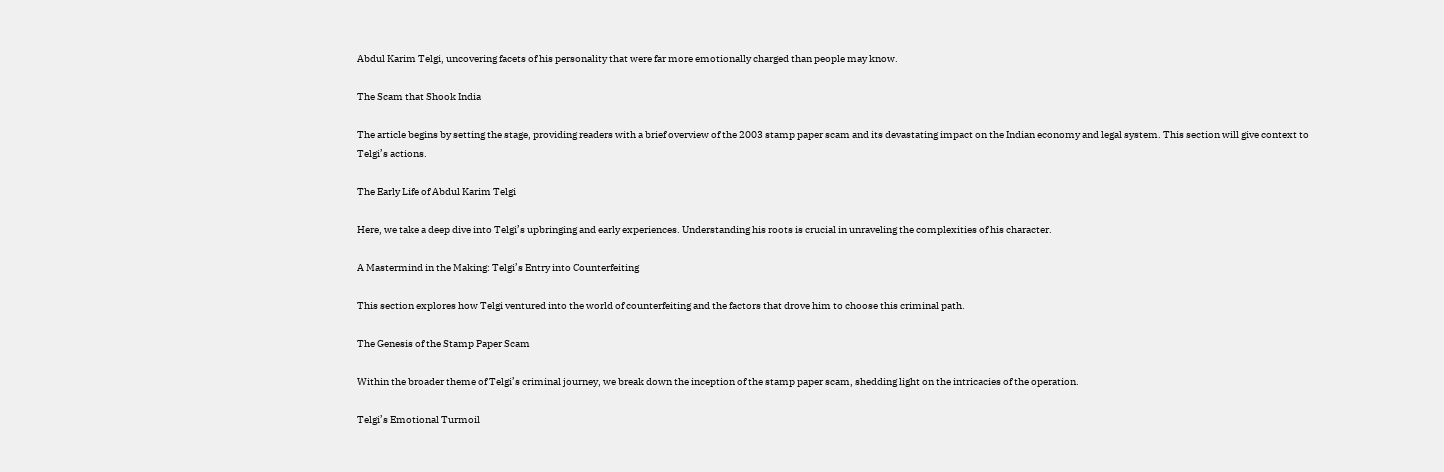Abdul Karim Telgi, uncovering facets of his personality that were far more emotionally charged than people may know.

The Scam that Shook India

The article begins by setting the stage, providing readers with a brief overview of the 2003 stamp paper scam and its devastating impact on the Indian economy and legal system. This section will give context to Telgi’s actions.

The Early Life of Abdul Karim Telgi

Here, we take a deep dive into Telgi’s upbringing and early experiences. Understanding his roots is crucial in unraveling the complexities of his character.

A Mastermind in the Making: Telgi’s Entry into Counterfeiting

This section explores how Telgi ventured into the world of counterfeiting and the factors that drove him to choose this criminal path.

The Genesis of the Stamp Paper Scam

Within the broader theme of Telgi’s criminal journey, we break down the inception of the stamp paper scam, shedding light on the intricacies of the operation.

Telgi’s Emotional Turmoil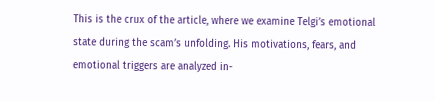This is the crux of the article, where we examine Telgi’s emotional state during the scam’s unfolding. His motivations, fears, and emotional triggers are analyzed in-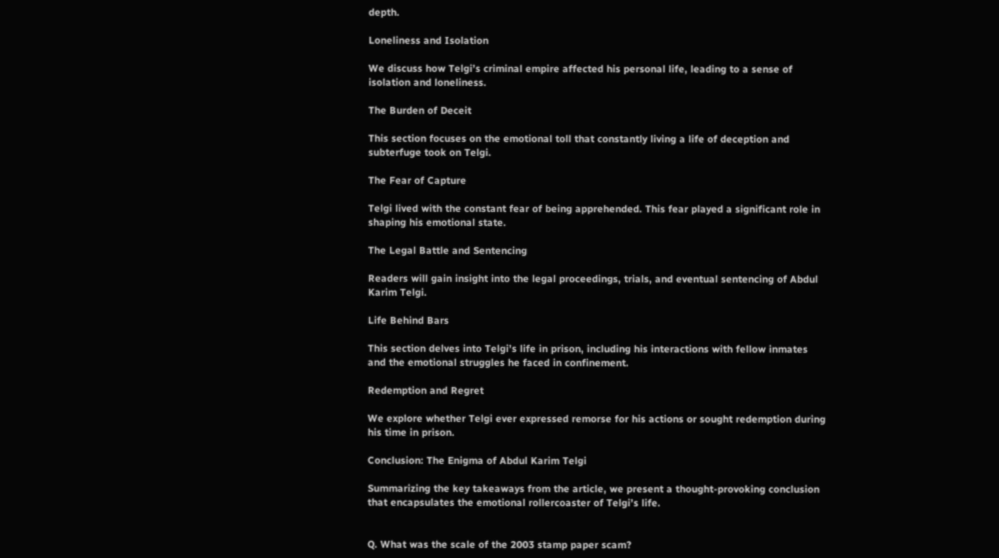depth.

Loneliness and Isolation

We discuss how Telgi’s criminal empire affected his personal life, leading to a sense of isolation and loneliness.

The Burden of Deceit

This section focuses on the emotional toll that constantly living a life of deception and subterfuge took on Telgi.

The Fear of Capture

Telgi lived with the constant fear of being apprehended. This fear played a significant role in shaping his emotional state.

The Legal Battle and Sentencing

Readers will gain insight into the legal proceedings, trials, and eventual sentencing of Abdul Karim Telgi.

Life Behind Bars

This section delves into Telgi’s life in prison, including his interactions with fellow inmates and the emotional struggles he faced in confinement.

Redemption and Regret

We explore whether Telgi ever expressed remorse for his actions or sought redemption during his time in prison.

Conclusion: The Enigma of Abdul Karim Telgi

Summarizing the key takeaways from the article, we present a thought-provoking conclusion that encapsulates the emotional rollercoaster of Telgi’s life.


Q. What was the scale of the 2003 stamp paper scam?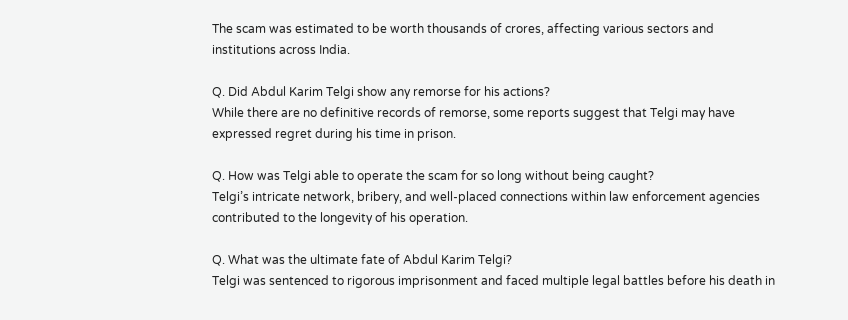The scam was estimated to be worth thousands of crores, affecting various sectors and institutions across India.

Q. Did Abdul Karim Telgi show any remorse for his actions?
While there are no definitive records of remorse, some reports suggest that Telgi may have expressed regret during his time in prison.

Q. How was Telgi able to operate the scam for so long without being caught?
Telgi’s intricate network, bribery, and well-placed connections within law enforcement agencies contributed to the longevity of his operation.

Q. What was the ultimate fate of Abdul Karim Telgi?
Telgi was sentenced to rigorous imprisonment and faced multiple legal battles before his death in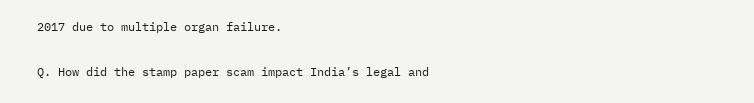2017 due to multiple organ failure.

Q. How did the stamp paper scam impact India’s legal and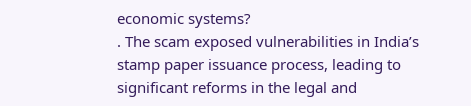economic systems?
. The scam exposed vulnerabilities in India’s stamp paper issuance process, leading to significant reforms in the legal and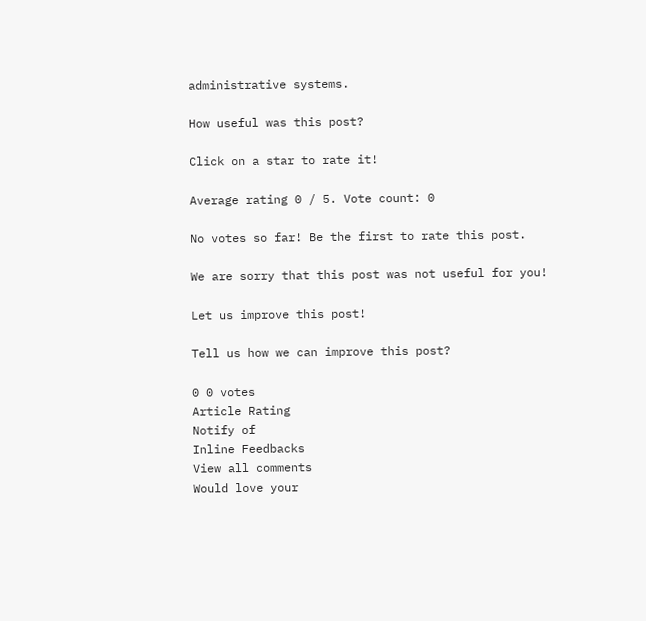administrative systems.

How useful was this post?

Click on a star to rate it!

Average rating 0 / 5. Vote count: 0

No votes so far! Be the first to rate this post.

We are sorry that this post was not useful for you!

Let us improve this post!

Tell us how we can improve this post?

0 0 votes
Article Rating
Notify of
Inline Feedbacks
View all comments
Would love your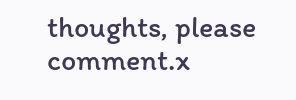thoughts, please comment.x